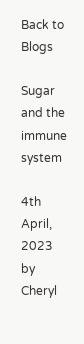Back to Blogs

Sugar and the immune system

4th April, 2023 by Cheryl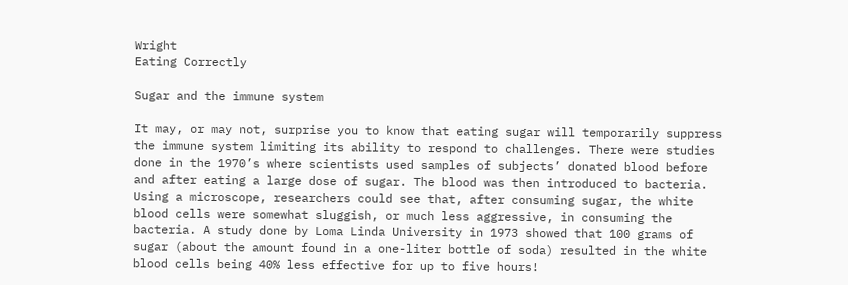Wright
Eating Correctly

Sugar and the immune system

It may, or may not, surprise you to know that eating sugar will temporarily suppress the immune system limiting its ability to respond to challenges. There were studies done in the 1970’s where scientists used samples of subjects’ donated blood before and after eating a large dose of sugar. The blood was then introduced to bacteria. Using a microscope, researchers could see that, after consuming sugar, the white blood cells were somewhat sluggish, or much less aggressive, in consuming the bacteria. A study done by Loma Linda University in 1973 showed that 100 grams of sugar (about the amount found in a one-liter bottle of soda) resulted in the white blood cells being 40% less effective for up to five hours!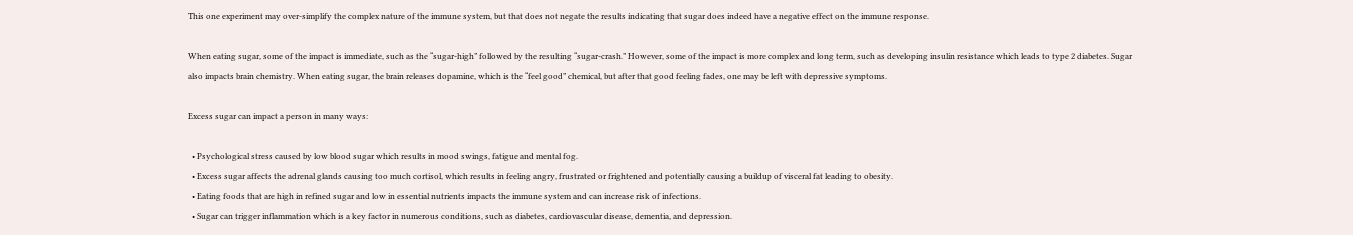This one experiment may over-simplify the complex nature of the immune system, but that does not negate the results indicating that sugar does indeed have a negative effect on the immune response.

When eating sugar, some of the impact is immediate, such as the “sugar-high” followed by the resulting “sugar-crash.” However, some of the impact is more complex and long term, such as developing insulin resistance which leads to type 2 diabetes. Sugar also impacts brain chemistry. When eating sugar, the brain releases dopamine, which is the “feel good” chemical, but after that good feeling fades, one may be left with depressive symptoms.

Excess sugar can impact a person in many ways:

  • Psychological stress caused by low blood sugar which results in mood swings, fatigue and mental fog.
  • Excess sugar affects the adrenal glands causing too much cortisol, which results in feeling angry, frustrated or frightened and potentially causing a buildup of visceral fat leading to obesity.
  • Eating foods that are high in refined sugar and low in essential nutrients impacts the immune system and can increase risk of infections.
  • Sugar can trigger inflammation which is a key factor in numerous conditions, such as diabetes, cardiovascular disease, dementia, and depression.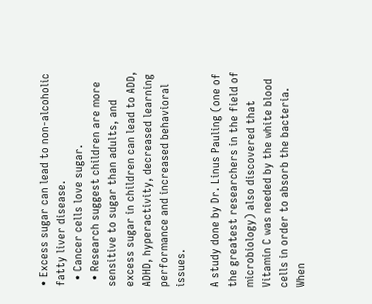• Excess sugar can lead to non-alcoholic fatty liver disease.
  • Cancer cells love sugar.
  • Research suggest children are more sensitive to sugar than adults, and excess sugar in children can lead to ADD, ADHD, hyperactivity, decreased learning performance and increased behavioral issues.

A study done by Dr. Linus Pauling (one of the greatest researchers in the field of microbiology) also discovered that Vitamin C was needed by the white blood cells in order to absorb the bacteria. When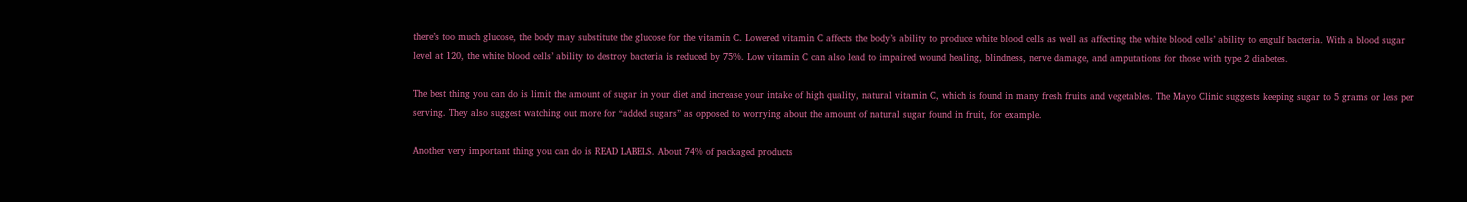there’s too much glucose, the body may substitute the glucose for the vitamin C. Lowered vitamin C affects the body’s ability to produce white blood cells as well as affecting the white blood cells’ ability to engulf bacteria. With a blood sugar level at 120, the white blood cells’ ability to destroy bacteria is reduced by 75%. Low vitamin C can also lead to impaired wound healing, blindness, nerve damage, and amputations for those with type 2 diabetes.

The best thing you can do is limit the amount of sugar in your diet and increase your intake of high quality, natural vitamin C, which is found in many fresh fruits and vegetables. The Mayo Clinic suggests keeping sugar to 5 grams or less per serving. They also suggest watching out more for “added sugars” as opposed to worrying about the amount of natural sugar found in fruit, for example.

Another very important thing you can do is READ LABELS. About 74% of packaged products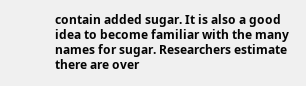contain added sugar. It is also a good idea to become familiar with the many names for sugar. Researchers estimate there are over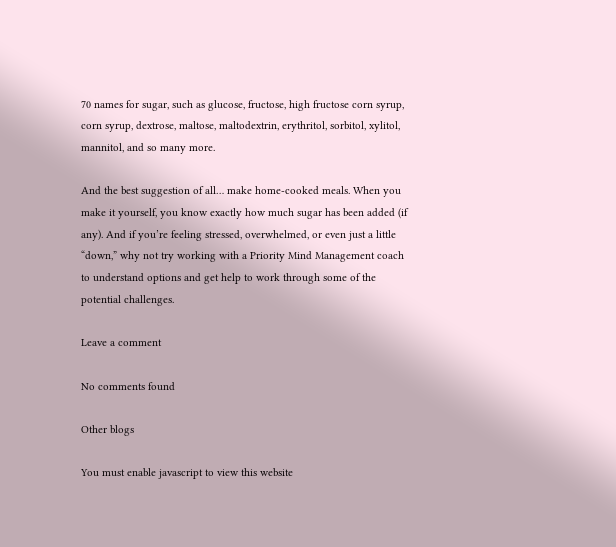70 names for sugar, such as glucose, fructose, high fructose corn syrup, corn syrup, dextrose, maltose, maltodextrin, erythritol, sorbitol, xylitol, mannitol, and so many more.

And the best suggestion of all… make home-cooked meals. When you make it yourself, you know exactly how much sugar has been added (if any). And if you’re feeling stressed, overwhelmed, or even just a little “down,” why not try working with a Priority Mind Management coach to understand options and get help to work through some of the potential challenges.

Leave a comment

No comments found

Other blogs

You must enable javascript to view this website